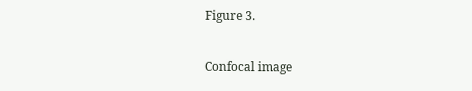Figure 3.

Confocal image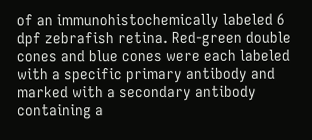of an immunohistochemically labeled 6 dpf zebrafish retina. Red-green double cones and blue cones were each labeled with a specific primary antibody and marked with a secondary antibody containing a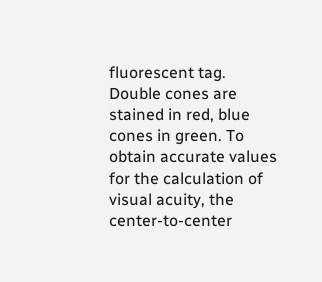fluorescent tag. Double cones are stained in red, blue cones in green. To obtain accurate values for the calculation of visual acuity, the center-to-center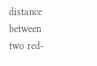distance between two red-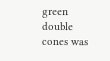green double cones was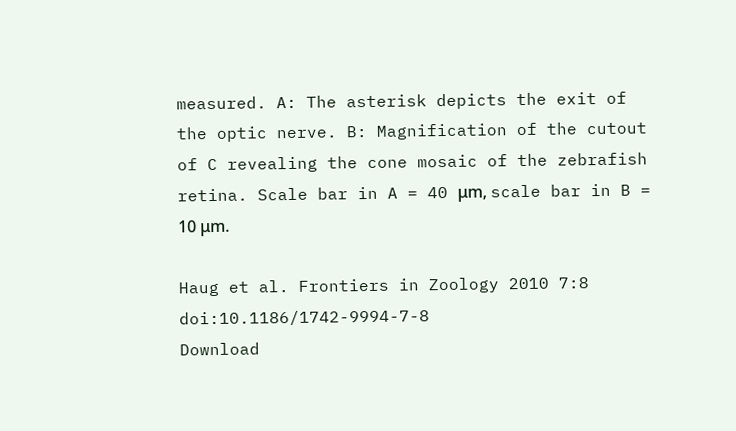measured. A: The asterisk depicts the exit of the optic nerve. B: Magnification of the cutout of C revealing the cone mosaic of the zebrafish retina. Scale bar in A = 40 μm, scale bar in B = 10 μm.

Haug et al. Frontiers in Zoology 2010 7:8   doi:10.1186/1742-9994-7-8
Download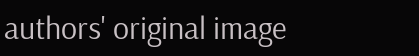authors' original image